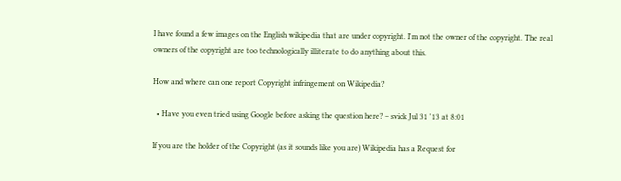I have found a few images on the English wikipedia that are under copyright. I'm not the owner of the copyright. The real owners of the copyright are too technologically illiterate to do anything about this.

How and where can one report Copyright infringement on Wikipedia?

  • Have you even tried using Google before asking the question here? – svick Jul 31 '13 at 8:01

If you are the holder of the Copyright (as it sounds like you are) Wikipedia has a Request for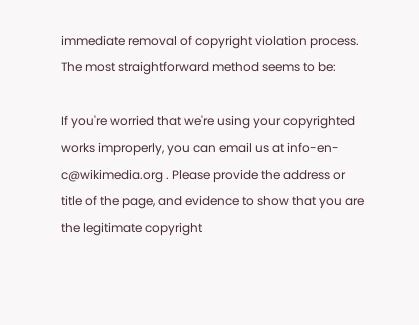immediate removal of copyright violation process. The most straightforward method seems to be:

If you're worried that we're using your copyrighted works improperly, you can email us at info-en-c@wikimedia.org . Please provide the address or title of the page, and evidence to show that you are the legitimate copyright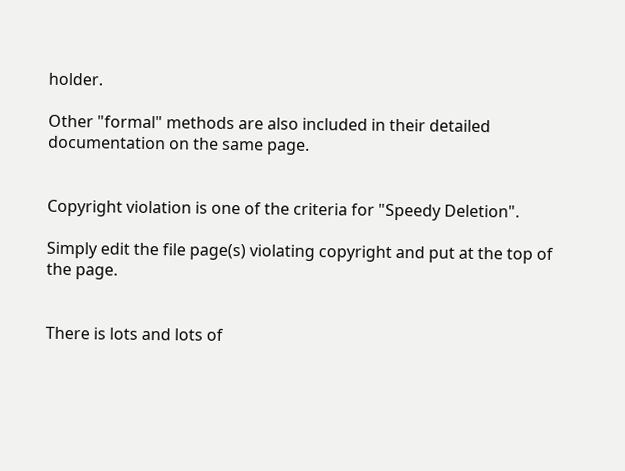holder.

Other "formal" methods are also included in their detailed documentation on the same page.


Copyright violation is one of the criteria for "Speedy Deletion".

Simply edit the file page(s) violating copyright and put at the top of the page.


There is lots and lots of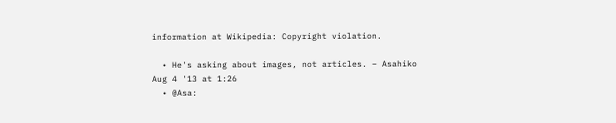information at Wikipedia: Copyright violation.

  • He's asking about images, not articles. – Asahiko Aug 4 '13 at 1:26
  • @Asa: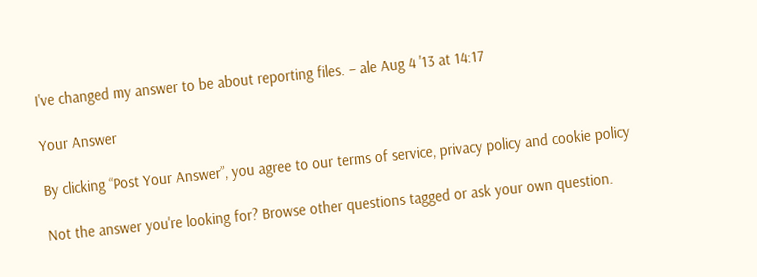I've changed my answer to be about reporting files. – ale Aug 4 '13 at 14:17

Your Answer

By clicking “Post Your Answer”, you agree to our terms of service, privacy policy and cookie policy

Not the answer you're looking for? Browse other questions tagged or ask your own question.